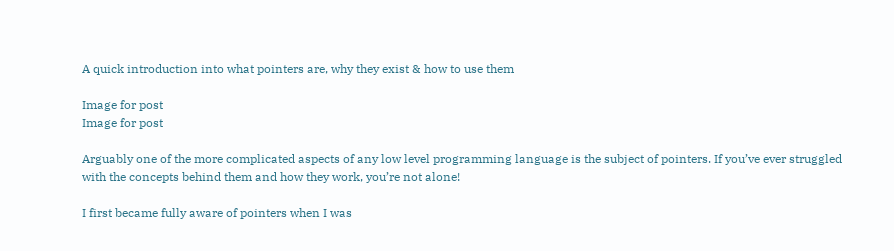A quick introduction into what pointers are, why they exist & how to use them

Image for post
Image for post

Arguably one of the more complicated aspects of any low level programming language is the subject of pointers. If you’ve ever struggled with the concepts behind them and how they work, you’re not alone!

I first became fully aware of pointers when I was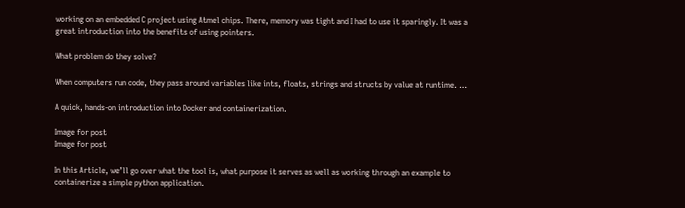working on an embedded C project using Atmel chips. There, memory was tight and I had to use it sparingly. It was a great introduction into the benefits of using pointers.

What problem do they solve?

When computers run code, they pass around variables like ints, floats, strings and structs by value at runtime. …

A quick, hands-on introduction into Docker and containerization.

Image for post
Image for post

In this Article, we’ll go over what the tool is, what purpose it serves as well as working through an example to containerize a simple python application.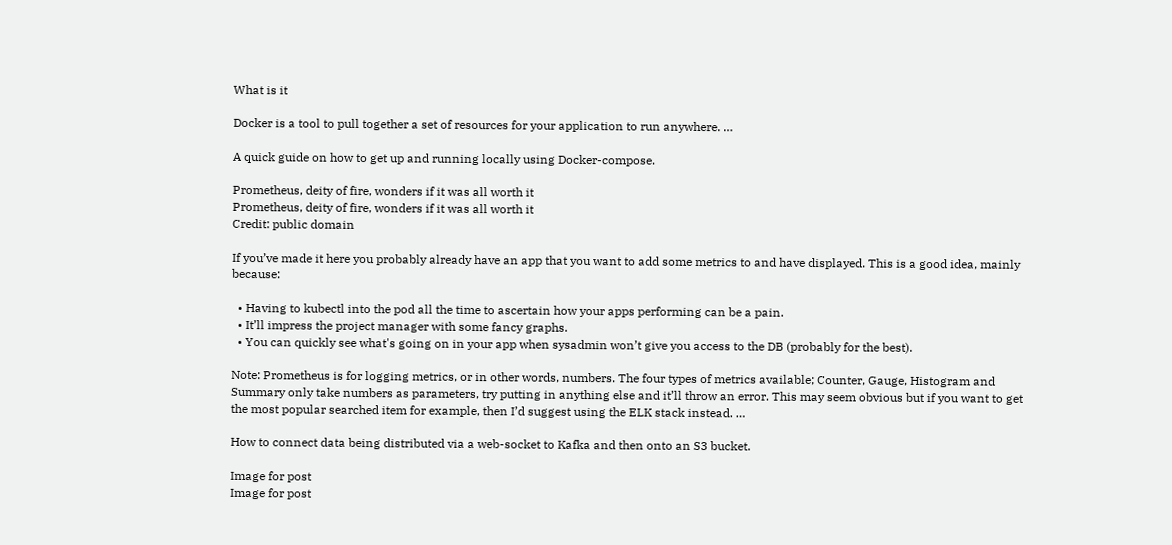What is it

Docker is a tool to pull together a set of resources for your application to run anywhere. …

A quick guide on how to get up and running locally using Docker-compose.

Prometheus, deity of fire, wonders if it was all worth it
Prometheus, deity of fire, wonders if it was all worth it
Credit: public domain

If you’ve made it here you probably already have an app that you want to add some metrics to and have displayed. This is a good idea, mainly because:

  • Having to kubectl into the pod all the time to ascertain how your apps performing can be a pain.
  • It’ll impress the project manager with some fancy graphs.
  • You can quickly see what's going on in your app when sysadmin won’t give you access to the DB (probably for the best).

Note: Prometheus is for logging metrics, or in other words, numbers. The four types of metrics available; Counter, Gauge, Histogram and Summary only take numbers as parameters, try putting in anything else and it’ll throw an error. This may seem obvious but if you want to get the most popular searched item for example, then I’d suggest using the ELK stack instead. …

How to connect data being distributed via a web-socket to Kafka and then onto an S3 bucket.

Image for post
Image for post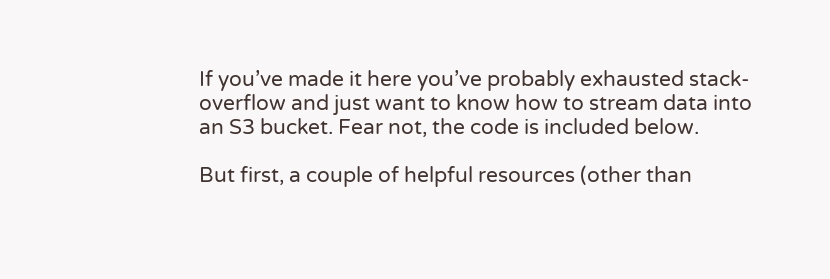If you’ve made it here you’ve probably exhausted stack-overflow and just want to know how to stream data into an S3 bucket. Fear not, the code is included below.

But first, a couple of helpful resources (other than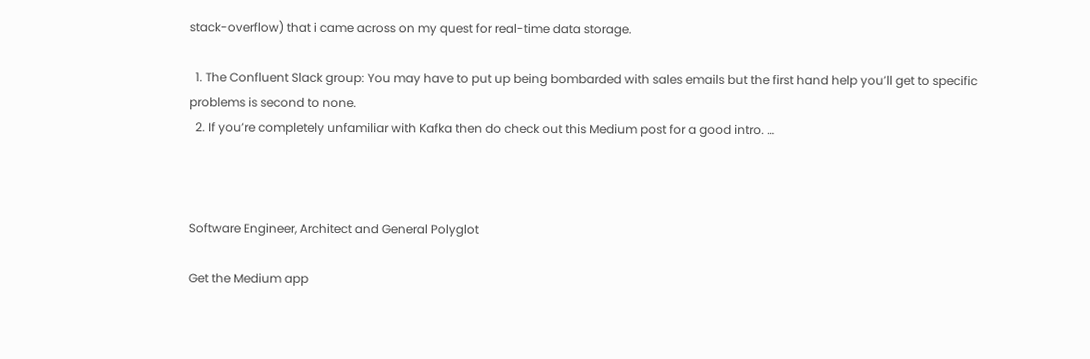stack-overflow) that i came across on my quest for real-time data storage.

  1. The Confluent Slack group: You may have to put up being bombarded with sales emails but the first hand help you’ll get to specific problems is second to none.
  2. If you’re completely unfamiliar with Kafka then do check out this Medium post for a good intro. …



Software Engineer, Architect and General Polyglot

Get the Medium app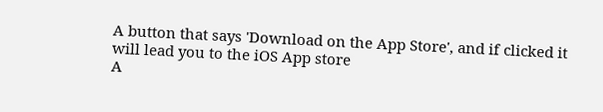A button that says 'Download on the App Store', and if clicked it will lead you to the iOS App store
A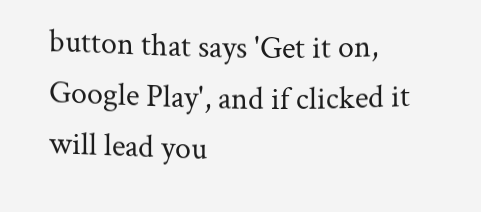button that says 'Get it on, Google Play', and if clicked it will lead you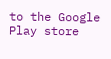to the Google Play store